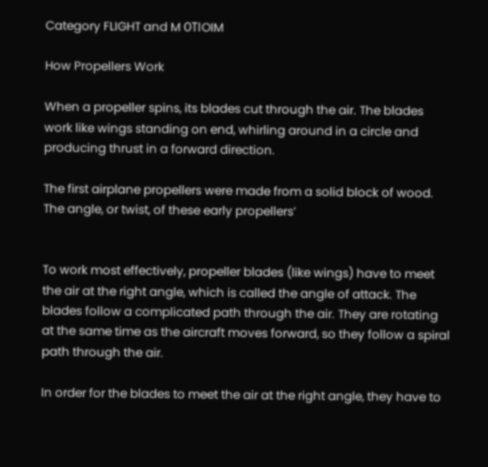Category FLIGHT and M ОТІOIM

How Propellers Work

When a propeller spins, its blades cut through the air. The blades work like wings standing on end, whirling around in a circle and producing thrust in a forward direction.

The first airplane propellers were made from a solid block of wood. The angle, or twist, of these early propellers’


To work most effectively, propeller blades (like wings) have to meet the air at the right angle, which is called the angle of attack. The blades follow a complicated path through the air. They are rotating at the same time as the aircraft moves forward, so they follow a spiral path through the air.

In order for the blades to meet the air at the right angle, they have to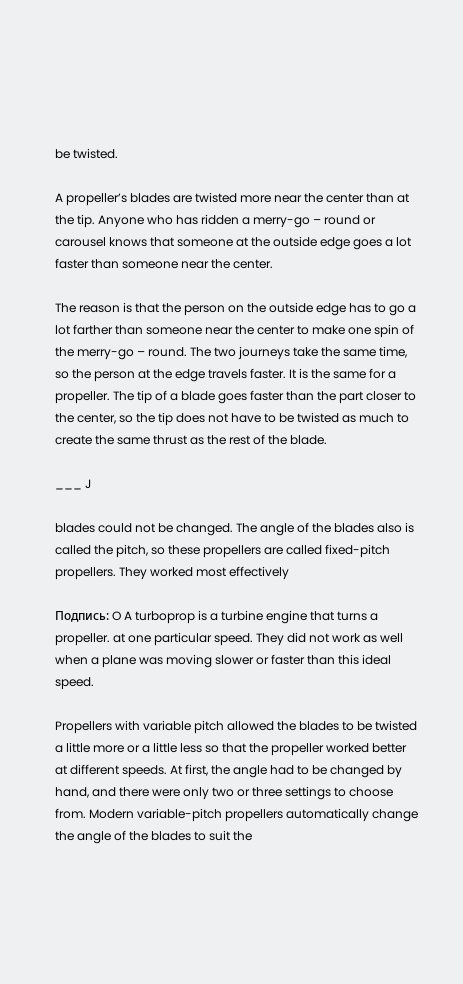be twisted.

A propeller’s blades are twisted more near the center than at the tip. Anyone who has ridden a merry-go – round or carousel knows that someone at the outside edge goes a lot faster than someone near the center.

The reason is that the person on the outside edge has to go a lot farther than someone near the center to make one spin of the merry-go – round. The two journeys take the same time, so the person at the edge travels faster. It is the same for a propeller. The tip of a blade goes faster than the part closer to the center, so the tip does not have to be twisted as much to create the same thrust as the rest of the blade.

___ J

blades could not be changed. The angle of the blades also is called the pitch, so these propellers are called fixed-pitch propellers. They worked most effectively

Подпись: O A turboprop is a turbine engine that turns a propeller. at one particular speed. They did not work as well when a plane was moving slower or faster than this ideal speed.

Propellers with variable pitch allowed the blades to be twisted a little more or a little less so that the propeller worked better at different speeds. At first, the angle had to be changed by hand, and there were only two or three settings to choose from. Modern variable-pitch propellers automatically change the angle of the blades to suit the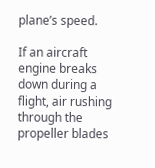plane’s speed.

If an aircraft engine breaks down during a flight, air rushing through the propeller blades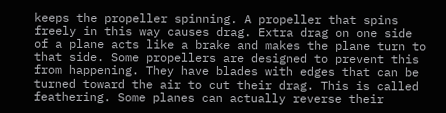keeps the propeller spinning. A propeller that spins freely in this way causes drag. Extra drag on one side of a plane acts like a brake and makes the plane turn to that side. Some propellers are designed to prevent this from happening. They have blades with edges that can be turned toward the air to cut their drag. This is called feathering. Some planes can actually reverse their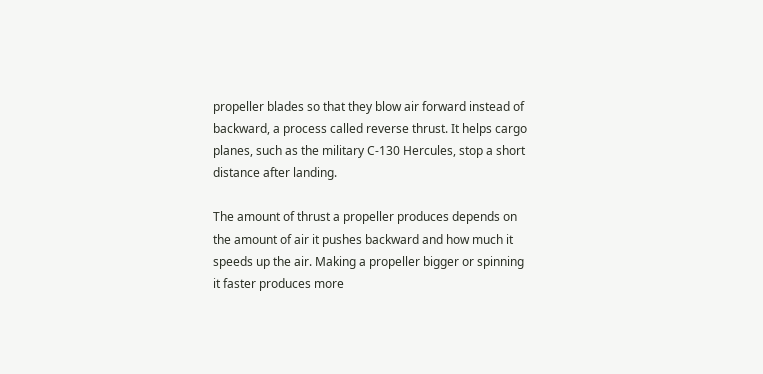propeller blades so that they blow air forward instead of backward, a process called reverse thrust. It helps cargo planes, such as the military C-130 Hercules, stop a short distance after landing.

The amount of thrust a propeller produces depends on the amount of air it pushes backward and how much it speeds up the air. Making a propeller bigger or spinning it faster produces more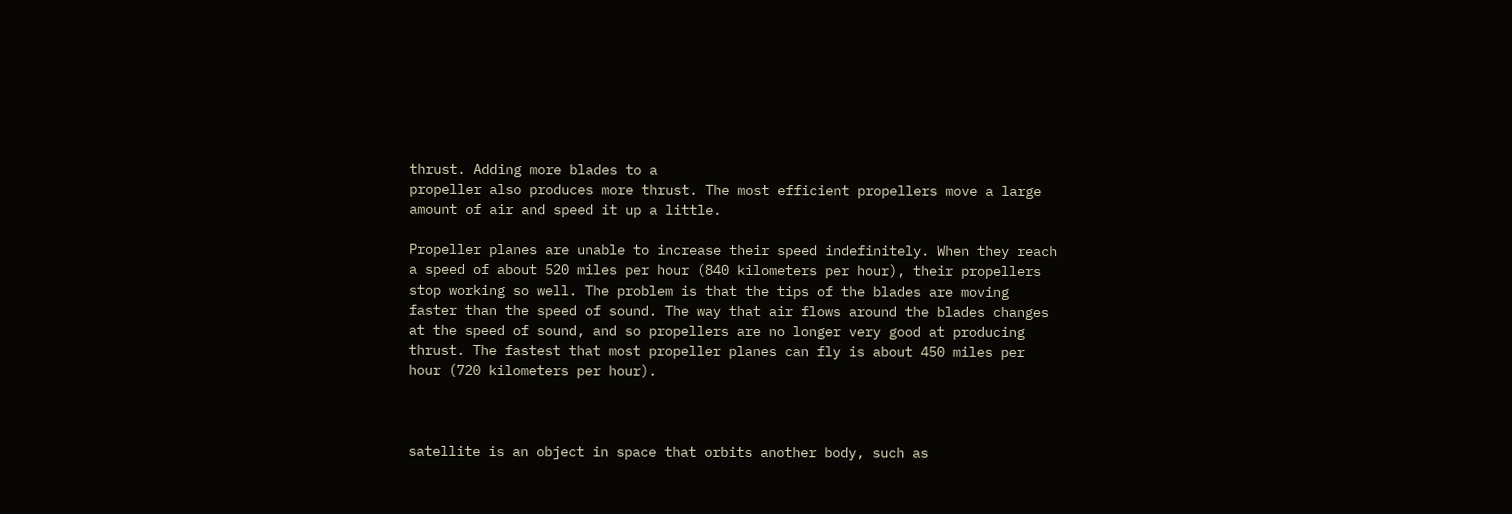thrust. Adding more blades to a
propeller also produces more thrust. The most efficient propellers move a large amount of air and speed it up a little.

Propeller planes are unable to increase their speed indefinitely. When they reach a speed of about 520 miles per hour (840 kilometers per hour), their propellers stop working so well. The problem is that the tips of the blades are moving faster than the speed of sound. The way that air flows around the blades changes at the speed of sound, and so propellers are no longer very good at producing thrust. The fastest that most propeller planes can fly is about 450 miles per hour (720 kilometers per hour).



satellite is an object in space that orbits another body, such as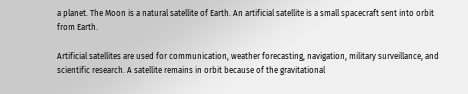a planet. The Moon is a natural satellite of Earth. An artificial satellite is a small spacecraft sent into orbit from Earth.

Artificial satellites are used for communication, weather forecasting, navigation, military surveillance, and scientific research. A satellite remains in orbit because of the gravitational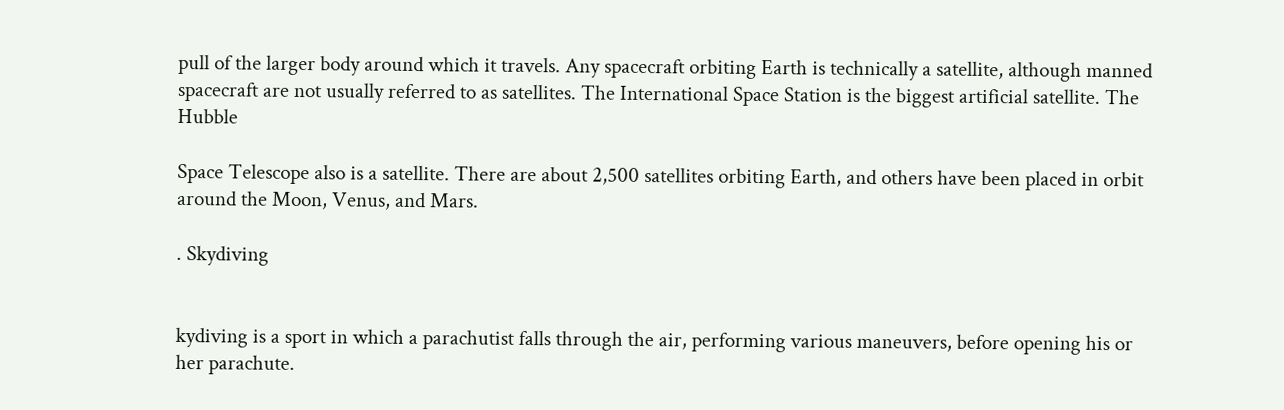pull of the larger body around which it travels. Any spacecraft orbiting Earth is technically a satellite, although manned spacecraft are not usually referred to as satellites. The International Space Station is the biggest artificial satellite. The Hubble

Space Telescope also is a satellite. There are about 2,500 satellites orbiting Earth, and others have been placed in orbit around the Moon, Venus, and Mars.

. Skydiving


kydiving is a sport in which a parachutist falls through the air, performing various maneuvers, before opening his or her parachute.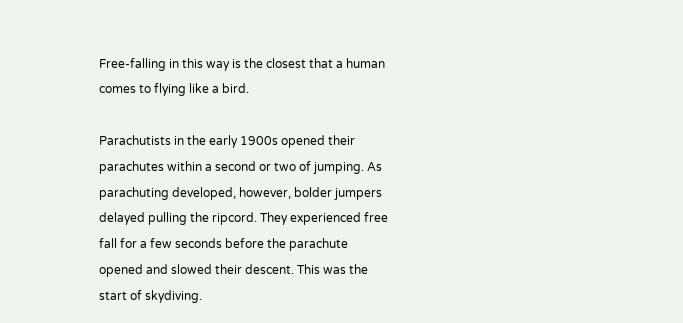Free-falling in this way is the closest that a human comes to flying like a bird.

Parachutists in the early 1900s opened their parachutes within a second or two of jumping. As parachuting developed, however, bolder jumpers delayed pulling the ripcord. They experienced free fall for a few seconds before the parachute opened and slowed their descent. This was the start of skydiving.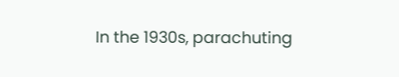In the 1930s, parachuting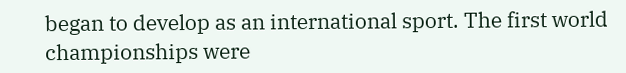began to develop as an international sport. The first world championships were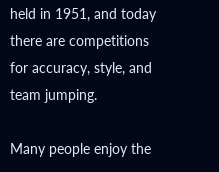held in 1951, and today there are competitions for accuracy, style, and team jumping.

Many people enjoy the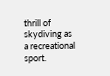thrill of skydiving as a recreational sport.